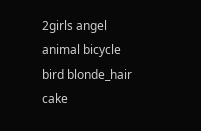2girls angel animal bicycle bird blonde_hair cake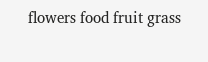flowers food fruit grass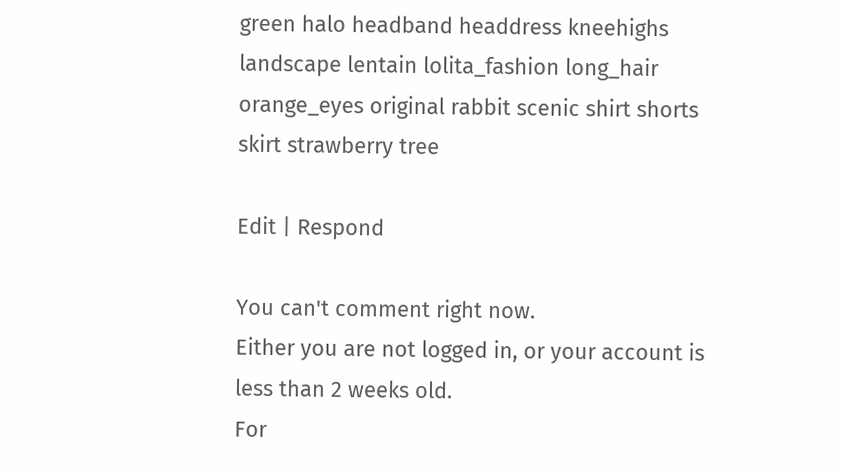green halo headband headdress kneehighs landscape lentain lolita_fashion long_hair orange_eyes original rabbit scenic shirt shorts skirt strawberry tree

Edit | Respond

You can't comment right now.
Either you are not logged in, or your account is less than 2 weeks old.
For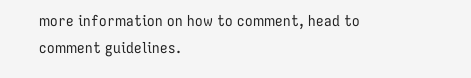more information on how to comment, head to comment guidelines.